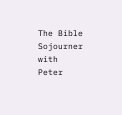The Bible Sojourner with Peter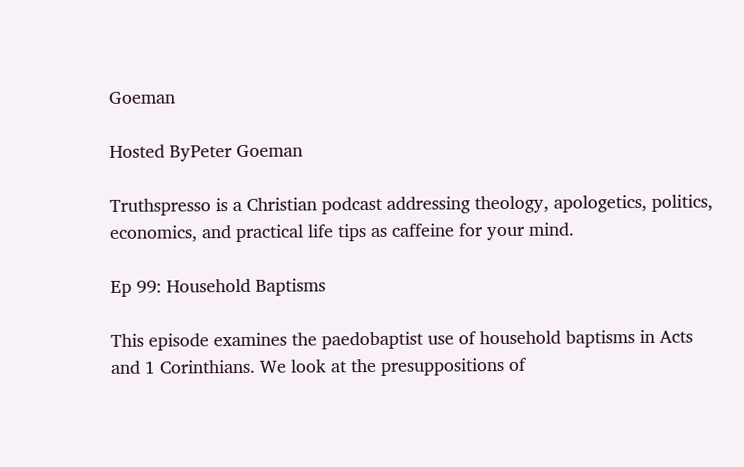Goeman

Hosted ByPeter Goeman

Truthspresso is a Christian podcast addressing theology, apologetics, politics, economics, and practical life tips as caffeine for your mind.

Ep 99: Household Baptisms

This episode examines the paedobaptist use of household baptisms in Acts and 1 Corinthians. We look at the presuppositions of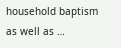household baptism as well as …